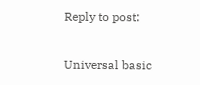Reply to post:

Universal basic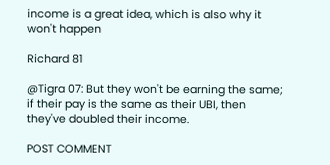income is a great idea, which is also why it won't happen

Richard 81

@Tigra 07: But they won't be earning the same; if their pay is the same as their UBI, then they've doubled their income.

POST COMMENT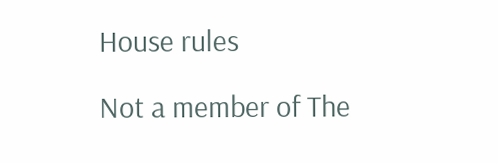House rules

Not a member of The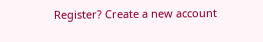Register? Create a new account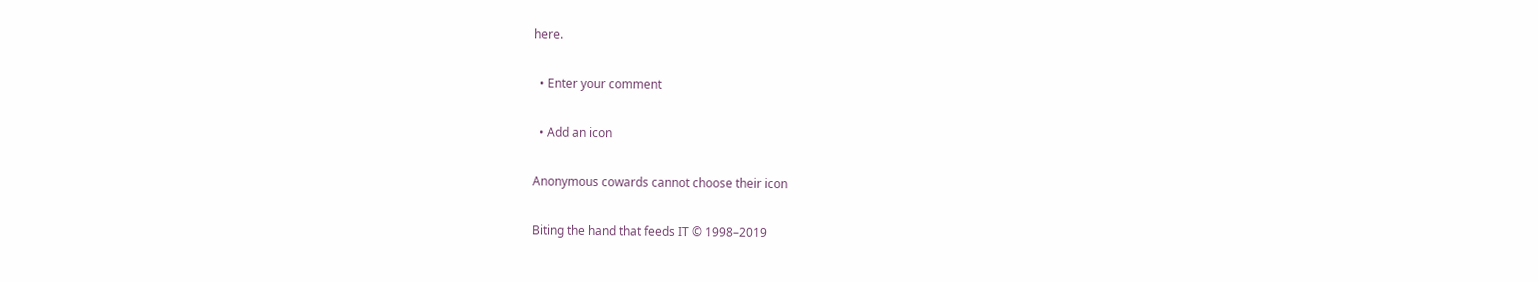here.

  • Enter your comment

  • Add an icon

Anonymous cowards cannot choose their icon

Biting the hand that feeds IT © 1998–2019